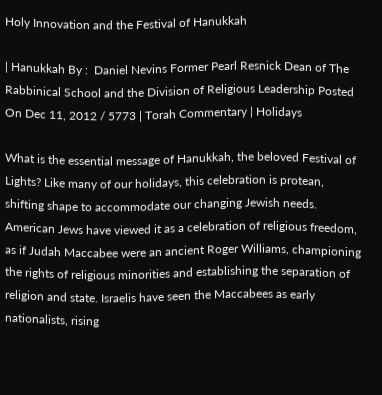Holy Innovation and the Festival of Hanukkah

| Hanukkah By :  Daniel Nevins Former Pearl Resnick Dean of The Rabbinical School and the Division of Religious Leadership Posted On Dec 11, 2012 / 5773 | Torah Commentary | Holidays

What is the essential message of Hanukkah, the beloved Festival of Lights? Like many of our holidays, this celebration is protean, shifting shape to accommodate our changing Jewish needs. American Jews have viewed it as a celebration of religious freedom, as if Judah Maccabee were an ancient Roger Williams, championing the rights of religious minorities and establishing the separation of religion and state. Israelis have seen the Maccabees as early nationalists, rising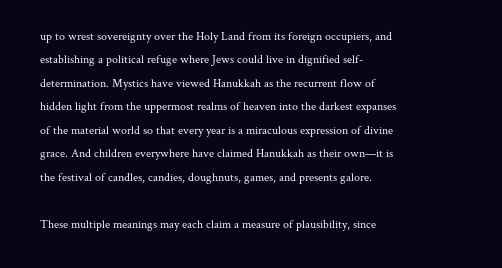up to wrest sovereignty over the Holy Land from its foreign occupiers, and establishing a political refuge where Jews could live in dignified self-determination. Mystics have viewed Hanukkah as the recurrent flow of hidden light from the uppermost realms of heaven into the darkest expanses of the material world so that every year is a miraculous expression of divine grace. And children everywhere have claimed Hanukkah as their own—it is the festival of candles, candies, doughnuts, games, and presents galore.

These multiple meanings may each claim a measure of plausibility, since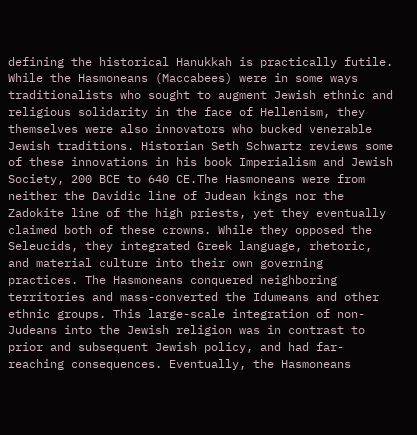defining the historical Hanukkah is practically futile. While the Hasmoneans (Maccabees) were in some ways traditionalists who sought to augment Jewish ethnic and religious solidarity in the face of Hellenism, they themselves were also innovators who bucked venerable Jewish traditions. Historian Seth Schwartz reviews some of these innovations in his book Imperialism and Jewish Society, 200 BCE to 640 CE.The Hasmoneans were from neither the Davidic line of Judean kings nor the Zadokite line of the high priests, yet they eventually claimed both of these crowns. While they opposed the Seleucids, they integrated Greek language, rhetoric, and material culture into their own governing practices. The Hasmoneans conquered neighboring territories and mass-converted the Idumeans and other ethnic groups. This large-scale integration of non-Judeans into the Jewish religion was in contrast to prior and subsequent Jewish policy, and had far-reaching consequences. Eventually, the Hasmoneans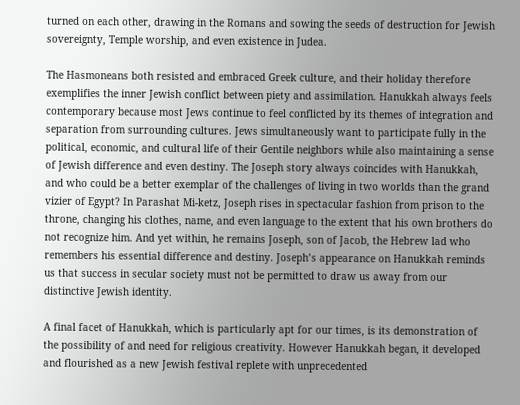turned on each other, drawing in the Romans and sowing the seeds of destruction for Jewish sovereignty, Temple worship, and even existence in Judea.

The Hasmoneans both resisted and embraced Greek culture, and their holiday therefore exemplifies the inner Jewish conflict between piety and assimilation. Hanukkah always feels contemporary because most Jews continue to feel conflicted by its themes of integration and separation from surrounding cultures. Jews simultaneously want to participate fully in the political, economic, and cultural life of their Gentile neighbors while also maintaining a sense of Jewish difference and even destiny. The Joseph story always coincides with Hanukkah, and who could be a better exemplar of the challenges of living in two worlds than the grand vizier of Egypt? In Parashat Mi-ketz, Joseph rises in spectacular fashion from prison to the throne, changing his clothes, name, and even language to the extent that his own brothers do not recognize him. And yet within, he remains Joseph, son of Jacob, the Hebrew lad who remembers his essential difference and destiny. Joseph’s appearance on Hanukkah reminds us that success in secular society must not be permitted to draw us away from our distinctive Jewish identity.

A final facet of Hanukkah, which is particularly apt for our times, is its demonstration of the possibility of and need for religious creativity. However Hanukkah began, it developed and flourished as a new Jewish festival replete with unprecedented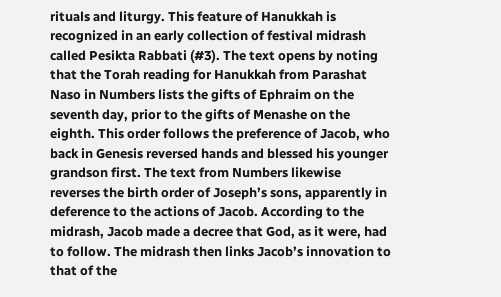rituals and liturgy. This feature of Hanukkah is recognized in an early collection of festival midrash called Pesikta Rabbati (#3). The text opens by noting that the Torah reading for Hanukkah from Parashat Naso in Numbers lists the gifts of Ephraim on the seventh day, prior to the gifts of Menashe on the eighth. This order follows the preference of Jacob, who back in Genesis reversed hands and blessed his younger grandson first. The text from Numbers likewise reverses the birth order of Joseph’s sons, apparently in deference to the actions of Jacob. According to the midrash, Jacob made a decree that God, as it were, had to follow. The midrash then links Jacob’s innovation to that of the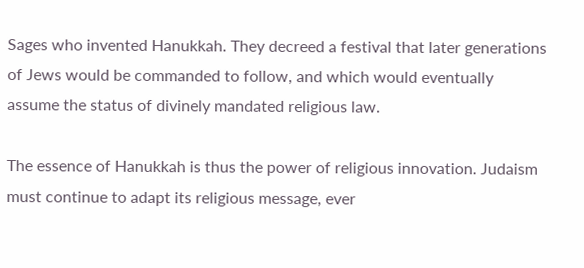Sages who invented Hanukkah. They decreed a festival that later generations of Jews would be commanded to follow, and which would eventually assume the status of divinely mandated religious law.

The essence of Hanukkah is thus the power of religious innovation. Judaism must continue to adapt its religious message, ever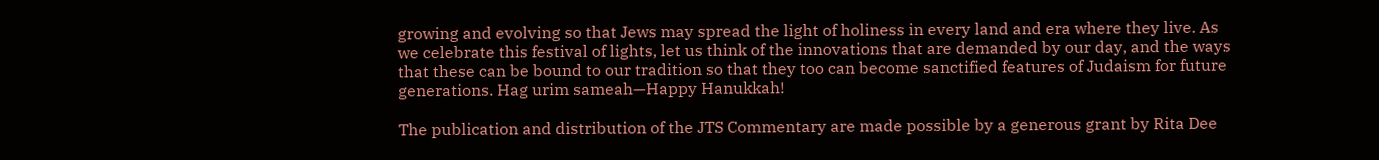growing and evolving so that Jews may spread the light of holiness in every land and era where they live. As we celebrate this festival of lights, let us think of the innovations that are demanded by our day, and the ways that these can be bound to our tradition so that they too can become sanctified features of Judaism for future generations. Hag urim sameah—Happy Hanukkah!

The publication and distribution of the JTS Commentary are made possible by a generous grant by Rita Dee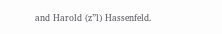and Harold (z”l) Hassenfeld.